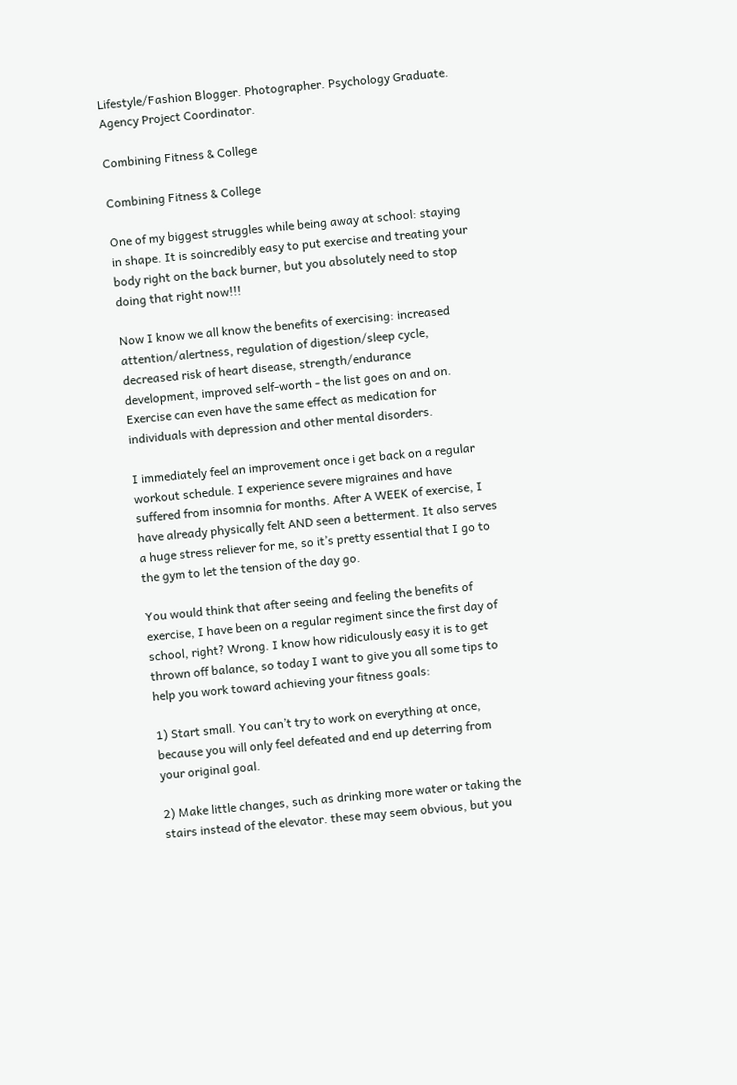Lifestyle/Fashion Blogger. Photographer. Psychology Graduate. Agency Project Coordinator.

Combining Fitness & College

Combining Fitness & College

One of my biggest struggles while being away at school: staying in shape. It is soincredibly easy to put exercise and treating your body right on the back burner, but you absolutely need to stop doing that right now!!!

Now I know we all know the benefits of exercising: increased attention/alertness, regulation of digestion/sleep cycle, decreased risk of heart disease, strength/endurance development, improved self-worth - the list goes on and on. Exercise can even have the same effect as medication for individuals with depression and other mental disorders.

I immediately feel an improvement once i get back on a regular workout schedule. I experience severe migraines and have suffered from insomnia for months. After A WEEK of exercise, I have already physically felt AND seen a betterment. It also serves a huge stress reliever for me, so it’s pretty essential that I go to the gym to let the tension of the day go.

You would think that after seeing and feeling the benefits of exercise, I have been on a regular regiment since the first day of school, right? Wrong. I know how ridiculously easy it is to get thrown off balance, so today I want to give you all some tips to help you work toward achieving your fitness goals:

1) Start small. You can’t try to work on everything at once, because you will only feel defeated and end up deterring from your original goal.

2) Make little changes, such as drinking more water or taking the stairs instead of the elevator. these may seem obvious, but you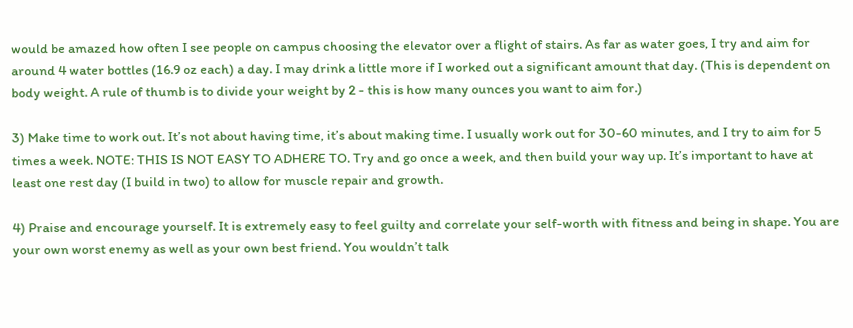would be amazed how often I see people on campus choosing the elevator over a flight of stairs. As far as water goes, I try and aim for around 4 water bottles (16.9 oz each) a day. I may drink a little more if I worked out a significant amount that day. (This is dependent on body weight. A rule of thumb is to divide your weight by 2 - this is how many ounces you want to aim for.)

3) Make time to work out. It’s not about having time, it’s about making time. I usually work out for 30-60 minutes, and I try to aim for 5 times a week. NOTE: THIS IS NOT EASY TO ADHERE TO. Try and go once a week, and then build your way up. It’s important to have at least one rest day (I build in two) to allow for muscle repair and growth.

4) Praise and encourage yourself. It is extremely easy to feel guilty and correlate your self-worth with fitness and being in shape. You are your own worst enemy as well as your own best friend. You wouldn’t talk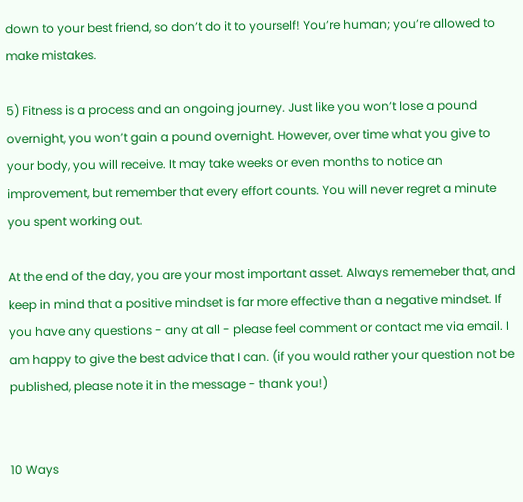down to your best friend, so don’t do it to yourself! You’re human; you’re allowed to make mistakes.

5) Fitness is a process and an ongoing journey. Just like you won’t lose a pound overnight, you won’t gain a pound overnight. However, over time what you give to your body, you will receive. It may take weeks or even months to notice an improvement, but remember that every effort counts. You will never regret a minute you spent working out.

At the end of the day, you are your most important asset. Always rememeber that, and keep in mind that a positive mindset is far more effective than a negative mindset. If you have any questions - any at all - please feel comment or contact me via email. I am happy to give the best advice that I can. (if you would rather your question not be published, please note it in the message - thank you!)


10 Ways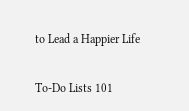to Lead a Happier Life

To-Do Lists 101